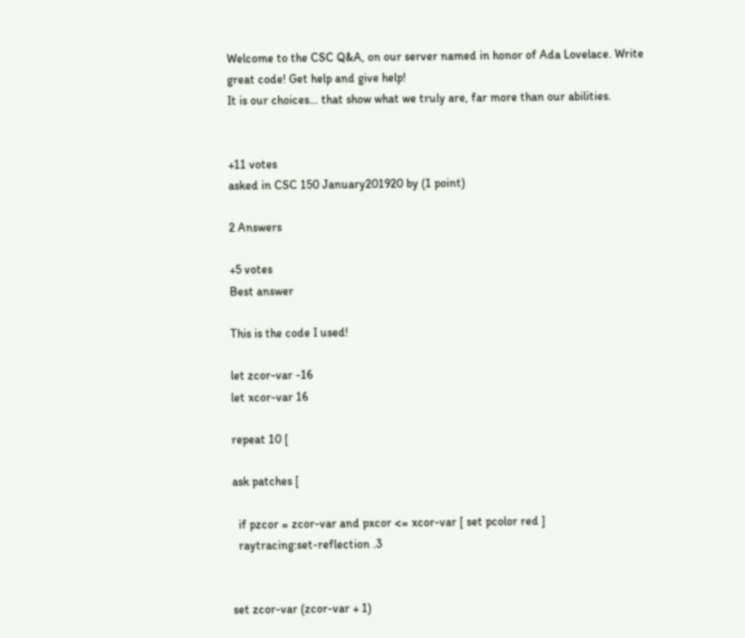Welcome to the CSC Q&A, on our server named in honor of Ada Lovelace. Write great code! Get help and give help!
It is our choices... that show what we truly are, far more than our abilities.


+11 votes
asked in CSC 150 January201920 by (1 point)

2 Answers

+5 votes
Best answer

This is the code I used!

let zcor-var -16
let xcor-var 16

repeat 10 [

ask patches [

  if pzcor = zcor-var and pxcor <= xcor-var [ set pcolor red ]
  raytracing:set-reflection .3


set zcor-var (zcor-var + 1)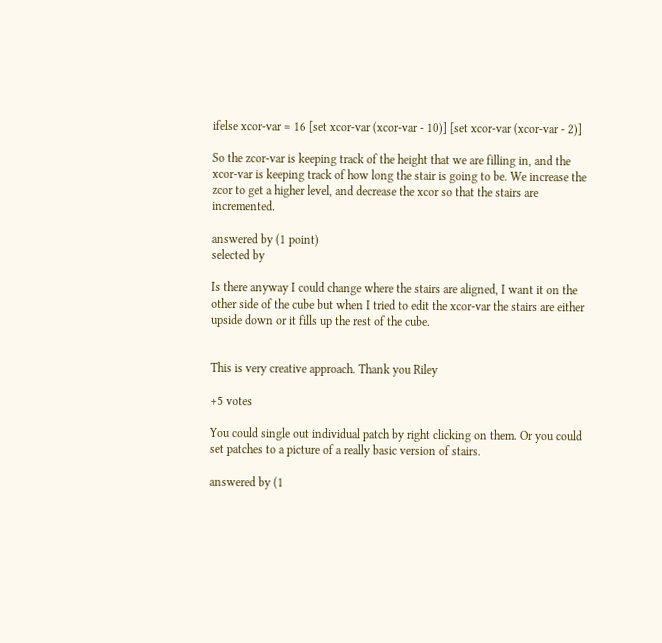ifelse xcor-var = 16 [set xcor-var (xcor-var - 10)] [set xcor-var (xcor-var - 2)]

So the zcor-var is keeping track of the height that we are filling in, and the xcor-var is keeping track of how long the stair is going to be. We increase the zcor to get a higher level, and decrease the xcor so that the stairs are incremented.

answered by (1 point)
selected by

Is there anyway I could change where the stairs are aligned, I want it on the other side of the cube but when I tried to edit the xcor-var the stairs are either upside down or it fills up the rest of the cube.


This is very creative approach. Thank you Riley

+5 votes

You could single out individual patch by right clicking on them. Or you could set patches to a picture of a really basic version of stairs.

answered by (1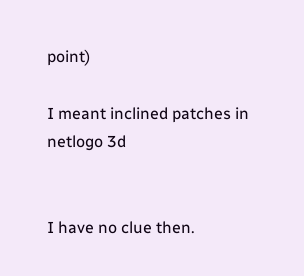point)

I meant inclined patches in netlogo 3d


I have no clue then.